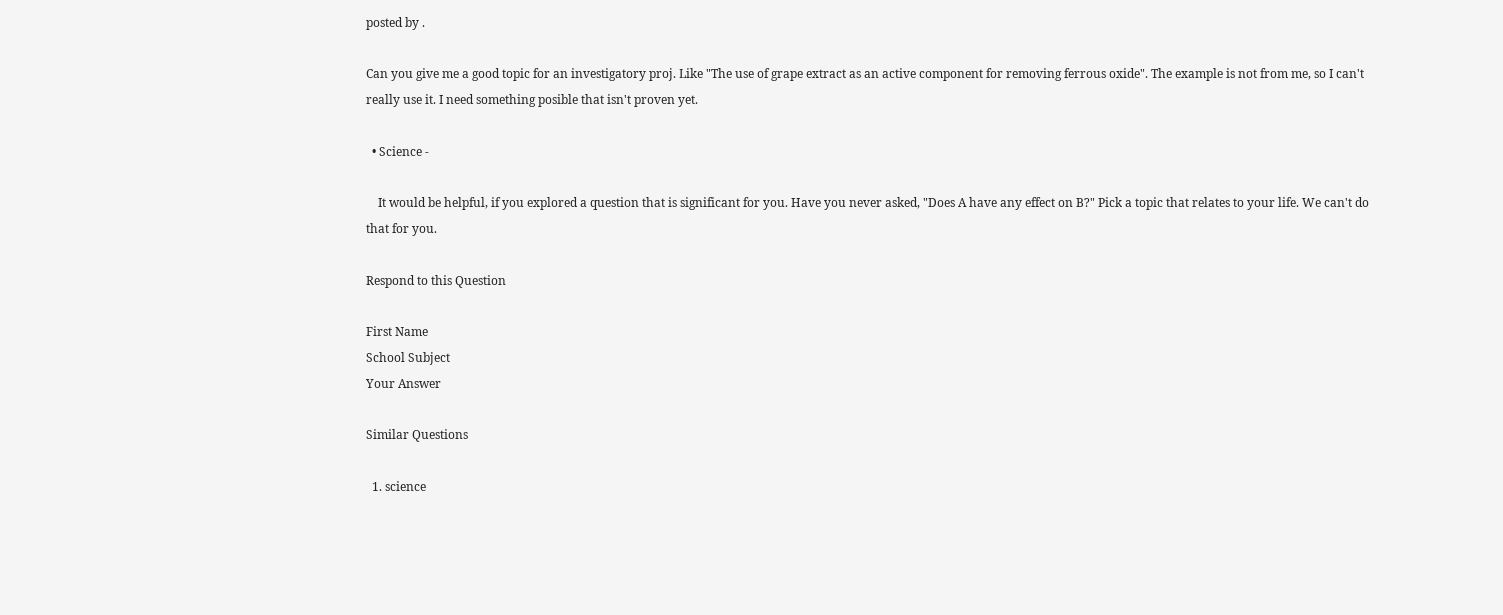posted by .

Can you give me a good topic for an investigatory proj. Like "The use of grape extract as an active component for removing ferrous oxide". The example is not from me, so I can't really use it. I need something posible that isn't proven yet.

  • Science -

    It would be helpful, if you explored a question that is significant for you. Have you never asked, "Does A have any effect on B?" Pick a topic that relates to your life. We can't do that for you.

Respond to this Question

First Name
School Subject
Your Answer

Similar Questions

  1. science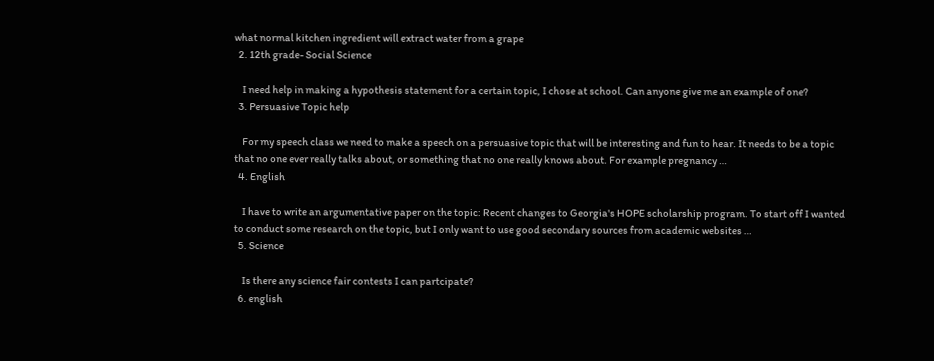what normal kitchen ingredient will extract water from a grape
  2. 12th grade- Social Science

    I need help in making a hypothesis statement for a certain topic, I chose at school. Can anyone give me an example of one?
  3. Persuasive Topic help

    For my speech class we need to make a speech on a persuasive topic that will be interesting and fun to hear. It needs to be a topic that no one ever really talks about, or something that no one really knows about. For example pregnancy …
  4. English

    I have to write an argumentative paper on the topic: Recent changes to Georgia's HOPE scholarship program. To start off I wanted to conduct some research on the topic, but I only want to use good secondary sources from academic websites …
  5. Science

    Is there any science fair contests I can partcipate?
  6. english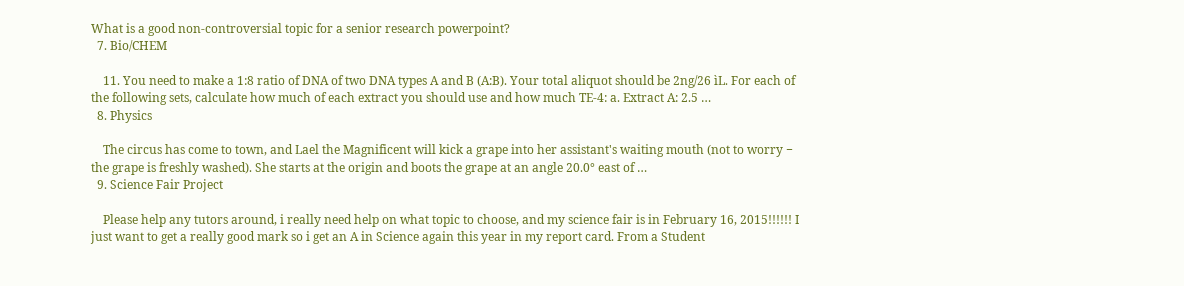What is a good non-controversial topic for a senior research powerpoint?
  7. Bio/CHEM

    11. You need to make a 1:8 ratio of DNA of two DNA types A and B (A:B). Your total aliquot should be 2ng/26 ìL. For each of the following sets, calculate how much of each extract you should use and how much TE-4: a. Extract A: 2.5 …
  8. Physics

    The circus has come to town, and Lael the Magnificent will kick a grape into her assistant's waiting mouth (not to worry − the grape is freshly washed). She starts at the origin and boots the grape at an angle 20.0° east of …
  9. Science Fair Project

    Please help any tutors around, i really need help on what topic to choose, and my science fair is in February 16, 2015!!!!!! I just want to get a really good mark so i get an A in Science again this year in my report card. From a Student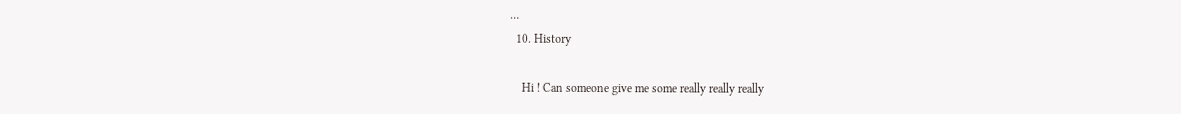…
  10. History

    Hi ! Can someone give me some really really really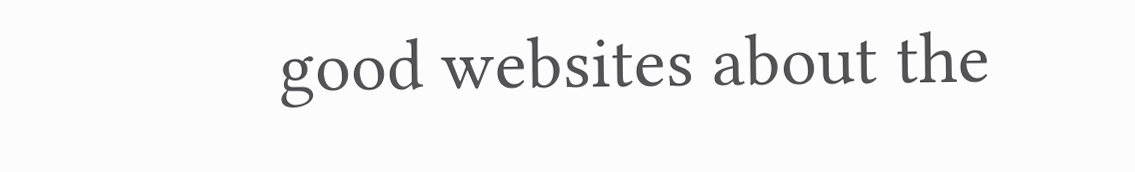good websites about the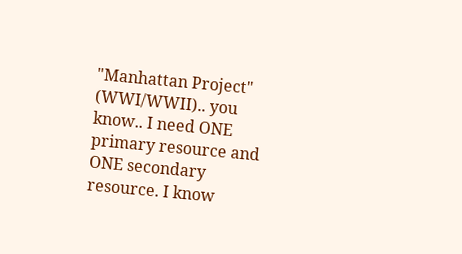"Manhattan Project" (WWI/WWII).. you know.. I need ONE primary resource and ONE secondary resource. I know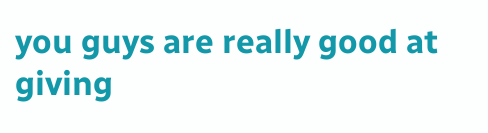you guys are really good at giving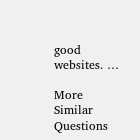good websites. …

More Similar Questions